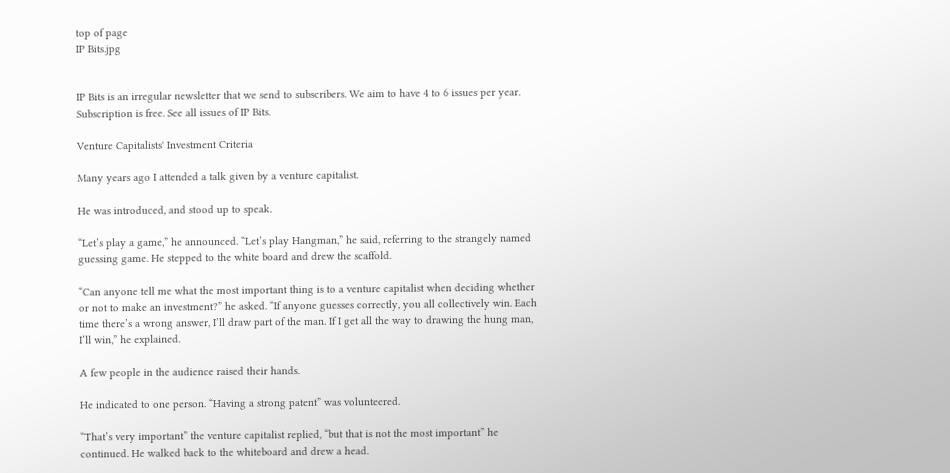top of page
IP Bits.jpg


IP Bits is an irregular newsletter that we send to subscribers. We aim to have 4 to 6 issues per year. Subscription is free. See all issues of IP Bits.

Venture Capitalists' Investment Criteria

Many years ago I attended a talk given by a venture capitalist.

He was introduced, and stood up to speak.

“Let’s play a game,” he announced. “Let’s play Hangman,” he said, referring to the strangely named guessing game. He stepped to the white board and drew the scaffold.

“Can anyone tell me what the most important thing is to a venture capitalist when deciding whether or not to make an investment?” he asked. “If anyone guesses correctly, you all collectively win. Each time there’s a wrong answer, I’ll draw part of the man. If I get all the way to drawing the hung man, I’ll win,” he explained.

A few people in the audience raised their hands.

He indicated to one person. “Having a strong patent” was volunteered.

“That’s very important” the venture capitalist replied, “but that is not the most important” he continued. He walked back to the whiteboard and drew a head.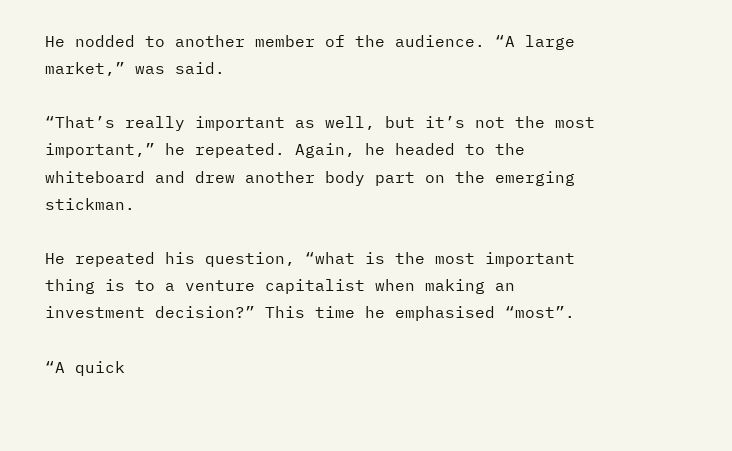He nodded to another member of the audience. “A large market,” was said.

“That’s really important as well, but it’s not the most important,” he repeated. Again, he headed to the whiteboard and drew another body part on the emerging stickman.

He repeated his question, “what is the most important thing is to a venture capitalist when making an investment decision?” This time he emphasised “most”.

“A quick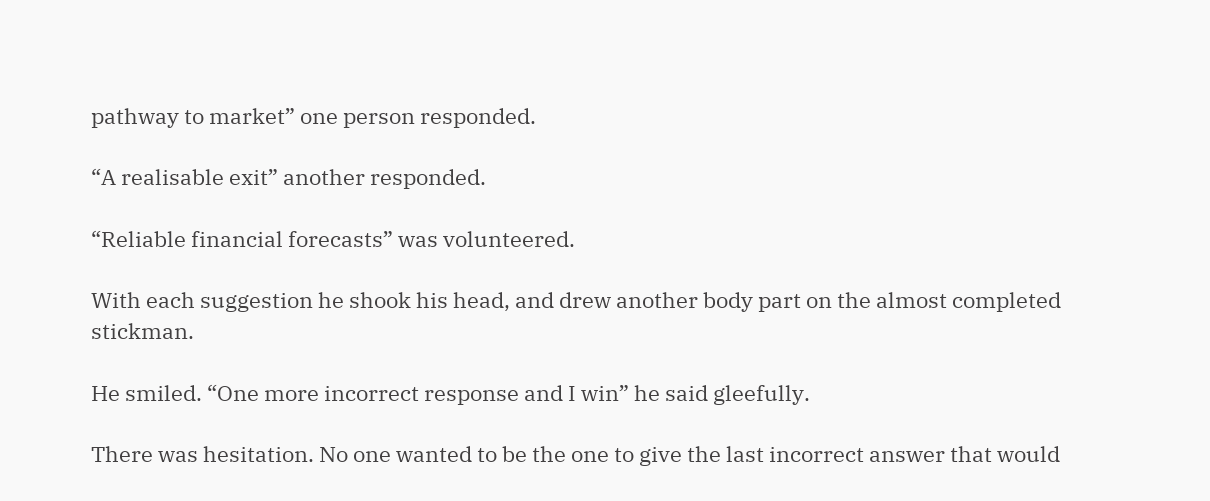pathway to market” one person responded.

“A realisable exit” another responded.

“Reliable financial forecasts” was volunteered.

With each suggestion he shook his head, and drew another body part on the almost completed stickman.

He smiled. “One more incorrect response and I win” he said gleefully.

There was hesitation. No one wanted to be the one to give the last incorrect answer that would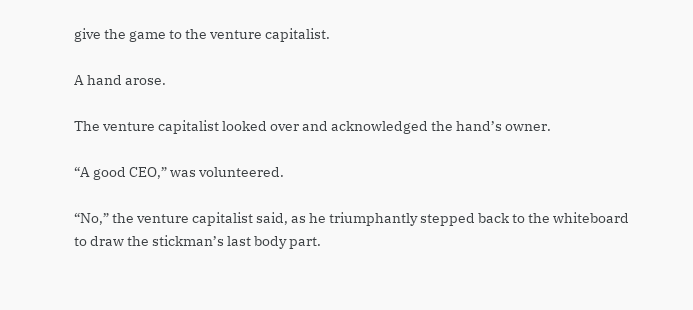give the game to the venture capitalist.

A hand arose.

The venture capitalist looked over and acknowledged the hand’s owner.

“A good CEO,” was volunteered.

“No,” the venture capitalist said, as he triumphantly stepped back to the whiteboard to draw the stickman’s last body part.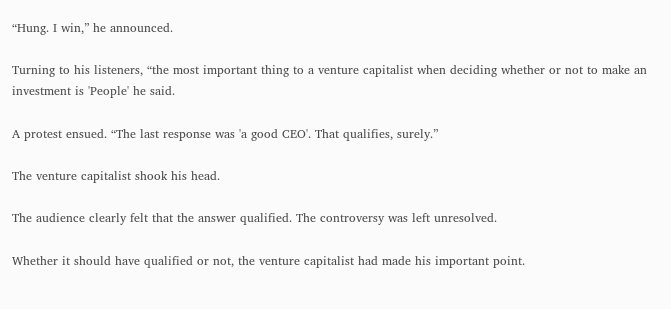“Hung. I win,” he announced.

Turning to his listeners, “the most important thing to a venture capitalist when deciding whether or not to make an investment is 'People' he said.

A protest ensued. “The last response was 'a good CEO'. That qualifies, surely.”

The venture capitalist shook his head.

The audience clearly felt that the answer qualified. The controversy was left unresolved.

Whether it should have qualified or not, the venture capitalist had made his important point.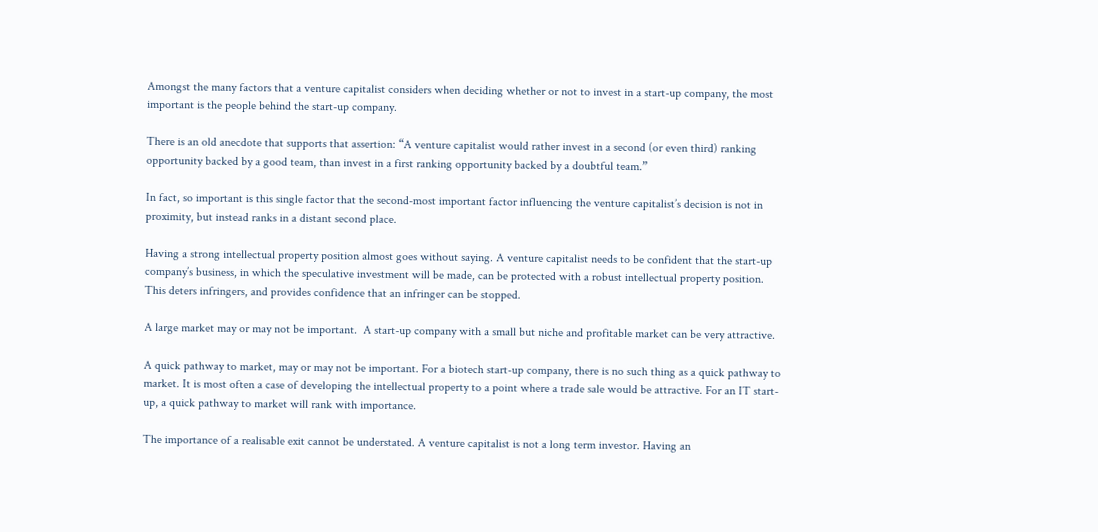Amongst the many factors that a venture capitalist considers when deciding whether or not to invest in a start-up company, the most important is the people behind the start-up company.

There is an old anecdote that supports that assertion: “A venture capitalist would rather invest in a second (or even third) ranking opportunity backed by a good team, than invest in a first ranking opportunity backed by a doubtful team.”

In fact, so important is this single factor that the second-most important factor influencing the venture capitalist’s decision is not in proximity, but instead ranks in a distant second place.

Having a strong intellectual property position almost goes without saying. A venture capitalist needs to be confident that the start-up company’s business, in which the speculative investment will be made, can be protected with a robust intellectual property position. This deters infringers, and provides confidence that an infringer can be stopped.

A large market may or may not be important.  A start-up company with a small but niche and profitable market can be very attractive.

A quick pathway to market, may or may not be important. For a biotech start-up company, there is no such thing as a quick pathway to market. It is most often a case of developing the intellectual property to a point where a trade sale would be attractive. For an IT start-up, a quick pathway to market will rank with importance.

The importance of a realisable exit cannot be understated. A venture capitalist is not a long term investor. Having an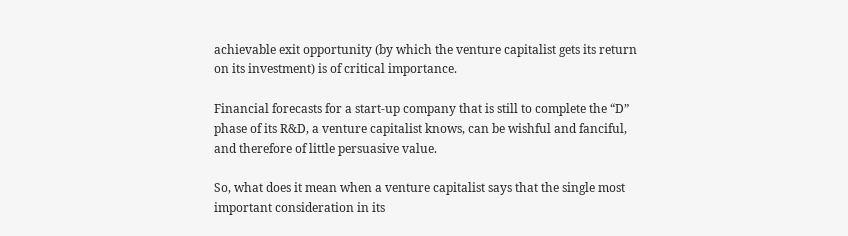achievable exit opportunity (by which the venture capitalist gets its return on its investment) is of critical importance.

Financial forecasts for a start-up company that is still to complete the “D” phase of its R&D, a venture capitalist knows, can be wishful and fanciful, and therefore of little persuasive value.

So, what does it mean when a venture capitalist says that the single most important consideration in its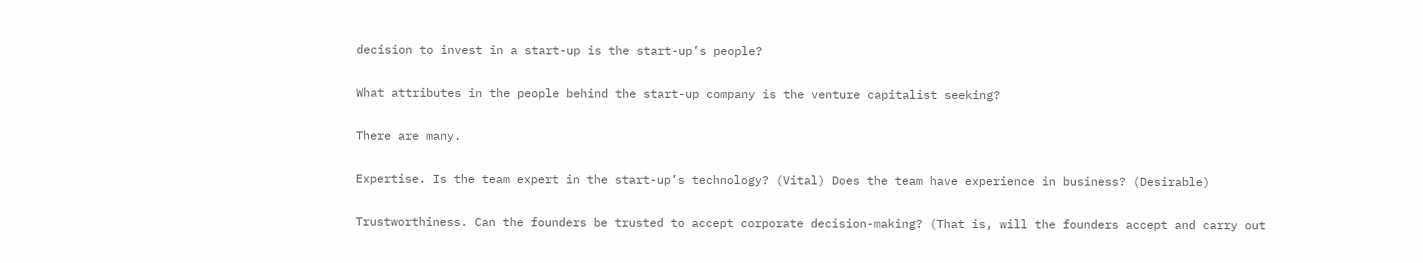decision to invest in a start-up is the start-up’s people?

What attributes in the people behind the start-up company is the venture capitalist seeking?

There are many.

Expertise. Is the team expert in the start-up’s technology? (Vital) Does the team have experience in business? (Desirable)

Trustworthiness. Can the founders be trusted to accept corporate decision-making? (That is, will the founders accept and carry out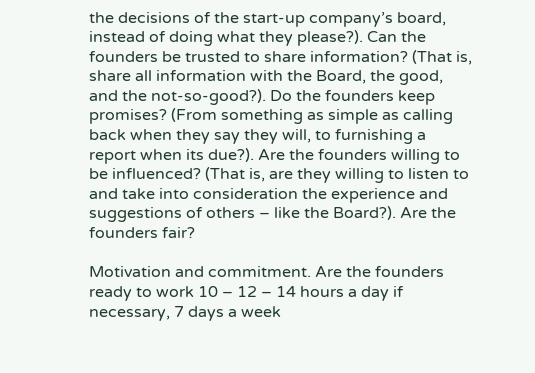the decisions of the start-up company’s board, instead of doing what they please?). Can the founders be trusted to share information? (That is, share all information with the Board, the good, and the not-so-good?). Do the founders keep promises? (From something as simple as calling back when they say they will, to furnishing a report when its due?). Are the founders willing to be influenced? (That is, are they willing to listen to and take into consideration the experience and suggestions of others – like the Board?). Are the founders fair?

Motivation and commitment. Are the founders ready to work 10 – 12 – 14 hours a day if necessary, 7 days a week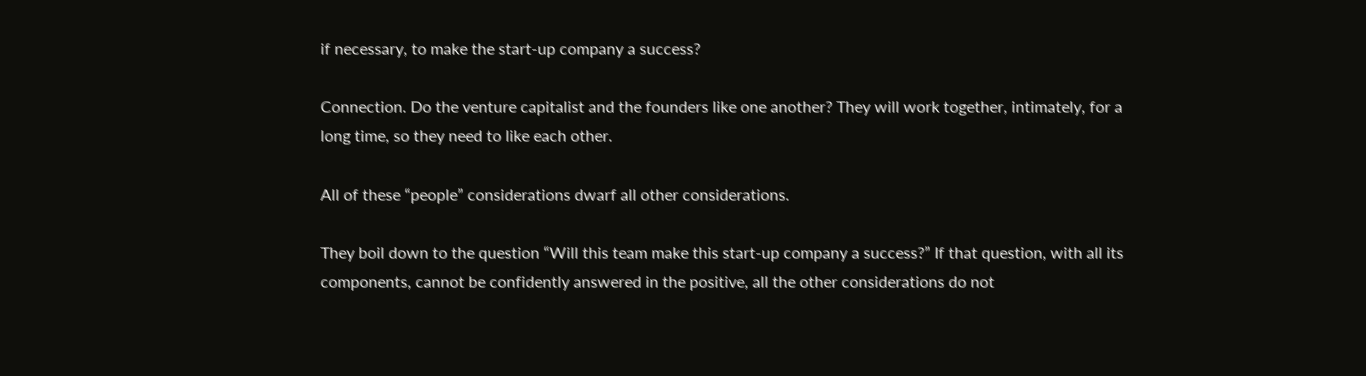if necessary, to make the start-up company a success?

Connection. Do the venture capitalist and the founders like one another? They will work together, intimately, for a long time, so they need to like each other.

All of these “people” considerations dwarf all other considerations.

They boil down to the question “Will this team make this start-up company a success?” If that question, with all its components, cannot be confidently answered in the positive, all the other considerations do not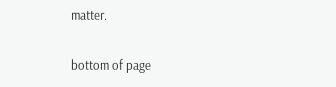matter.

bottom of page